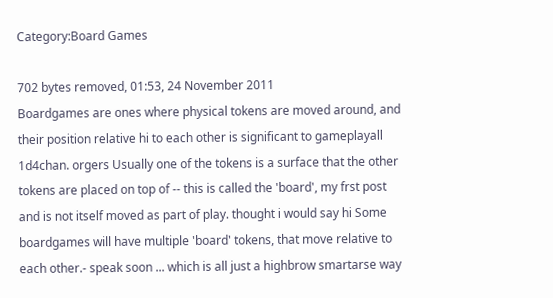Category:Board Games

702 bytes removed, 01:53, 24 November 2011
Boardgames are ones where physical tokens are moved around, and their position relative hi to each other is significant to gameplayall 1d4chan. orgers Usually one of the tokens is a surface that the other tokens are placed on top of -- this is called the 'board', my frst post and is not itself moved as part of play. thought i would say hi Some boardgames will have multiple 'board' tokens, that move relative to each other.- speak soon ... which is all just a highbrow smartarse way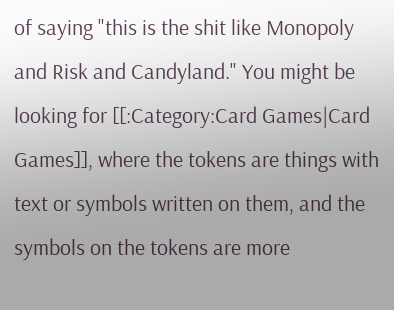of saying "this is the shit like Monopoly and Risk and Candyland." You might be looking for [[:Category:Card Games|Card Games]], where the tokens are things with text or symbols written on them, and the symbols on the tokens are more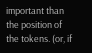important than the position of the tokens. (or, if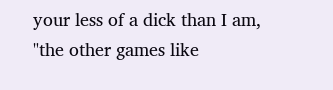your less of a dick than I am, "the other games like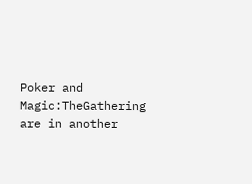Poker and Magic:TheGathering are in another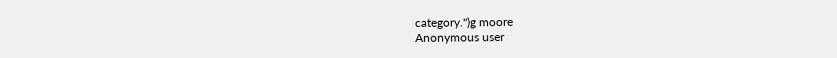category.")g moore
Anonymous user